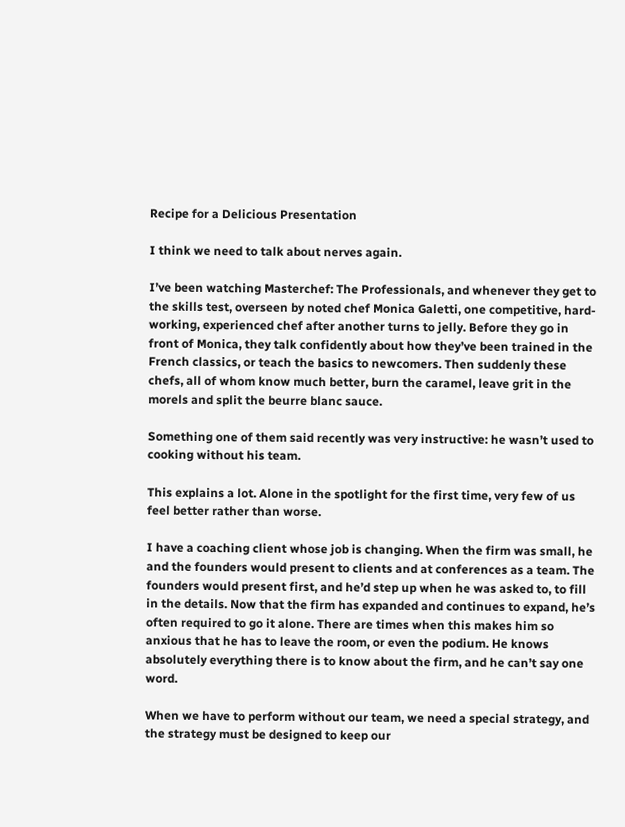Recipe for a Delicious Presentation

I think we need to talk about nerves again.

I’ve been watching Masterchef: The Professionals, and whenever they get to the skills test, overseen by noted chef Monica Galetti, one competitive, hard-working, experienced chef after another turns to jelly. Before they go in front of Monica, they talk confidently about how they’ve been trained in the French classics, or teach the basics to newcomers. Then suddenly these chefs, all of whom know much better, burn the caramel, leave grit in the morels and split the beurre blanc sauce.

Something one of them said recently was very instructive: he wasn’t used to cooking without his team.

This explains a lot. Alone in the spotlight for the first time, very few of us feel better rather than worse.

I have a coaching client whose job is changing. When the firm was small, he and the founders would present to clients and at conferences as a team. The founders would present first, and he’d step up when he was asked to, to fill in the details. Now that the firm has expanded and continues to expand, he’s often required to go it alone. There are times when this makes him so anxious that he has to leave the room, or even the podium. He knows absolutely everything there is to know about the firm, and he can’t say one word.

When we have to perform without our team, we need a special strategy, and the strategy must be designed to keep our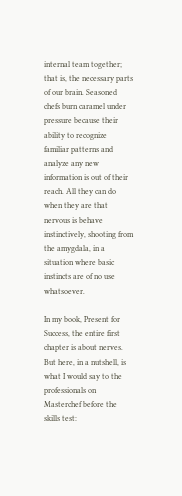internal team together; that is, the necessary parts of our brain. Seasoned chefs burn caramel under pressure because their ability to recognize familiar patterns and analyze any new information is out of their reach. All they can do when they are that nervous is behave instinctively, shooting from the amygdala, in a situation where basic instincts are of no use whatsoever.

In my book, Present for Success, the entire first chapter is about nerves. But here, in a nutshell, is what I would say to the professionals on Masterchef before the skills test: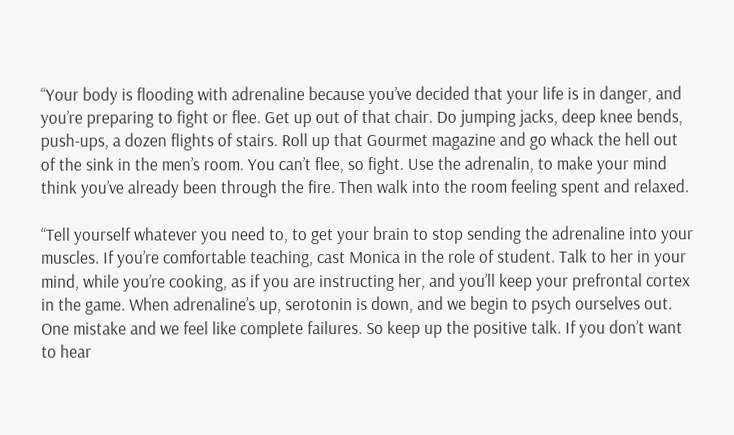“Your body is flooding with adrenaline because you’ve decided that your life is in danger, and you’re preparing to fight or flee. Get up out of that chair. Do jumping jacks, deep knee bends, push-ups, a dozen flights of stairs. Roll up that Gourmet magazine and go whack the hell out of the sink in the men’s room. You can’t flee, so fight. Use the adrenalin, to make your mind think you’ve already been through the fire. Then walk into the room feeling spent and relaxed.

“Tell yourself whatever you need to, to get your brain to stop sending the adrenaline into your muscles. If you’re comfortable teaching, cast Monica in the role of student. Talk to her in your mind, while you’re cooking, as if you are instructing her, and you’ll keep your prefrontal cortex in the game. When adrenaline’s up, serotonin is down, and we begin to psych ourselves out. One mistake and we feel like complete failures. So keep up the positive talk. If you don’t want to hear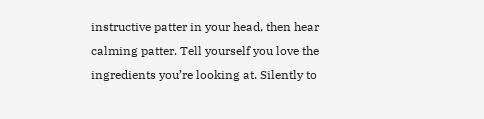instructive patter in your head, then hear calming patter. Tell yourself you love the ingredients you’re looking at. Silently to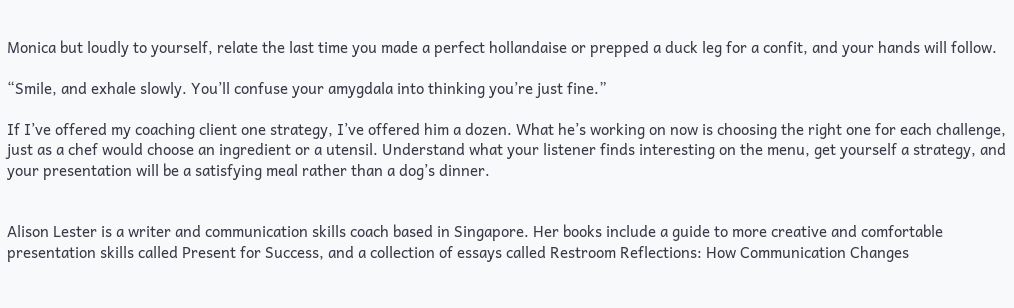Monica but loudly to yourself, relate the last time you made a perfect hollandaise or prepped a duck leg for a confit, and your hands will follow.

“Smile, and exhale slowly. You’ll confuse your amygdala into thinking you’re just fine.”

If I’ve offered my coaching client one strategy, I’ve offered him a dozen. What he’s working on now is choosing the right one for each challenge, just as a chef would choose an ingredient or a utensil. Understand what your listener finds interesting on the menu, get yourself a strategy, and your presentation will be a satisfying meal rather than a dog’s dinner.


Alison Lester is a writer and communication skills coach based in Singapore. Her books include a guide to more creative and comfortable presentation skills called Present for Success, and a collection of essays called Restroom Reflections: How Communication Changes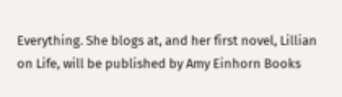Everything. She blogs at, and her first novel, Lillian on Life, will be published by Amy Einhorn Books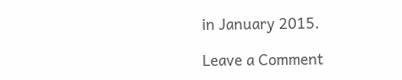in January 2015.

Leave a Comment